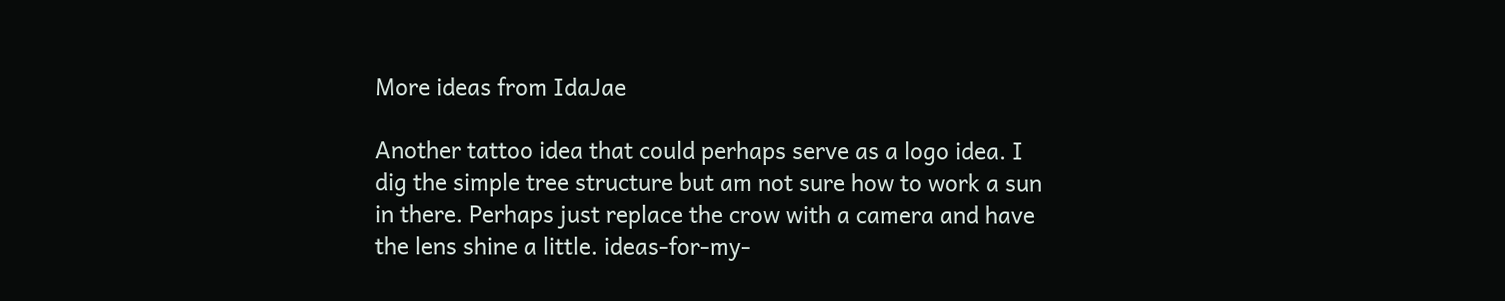More ideas from IdaJae

Another tattoo idea that could perhaps serve as a logo idea. I dig the simple tree structure but am not sure how to work a sun in there. Perhaps just replace the crow with a camera and have the lens shine a little. ideas-for-my-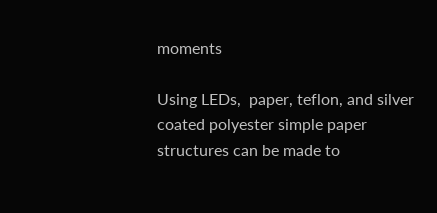moments

Using LEDs,  paper, teflon, and silver coated polyester simple paper structures can be made to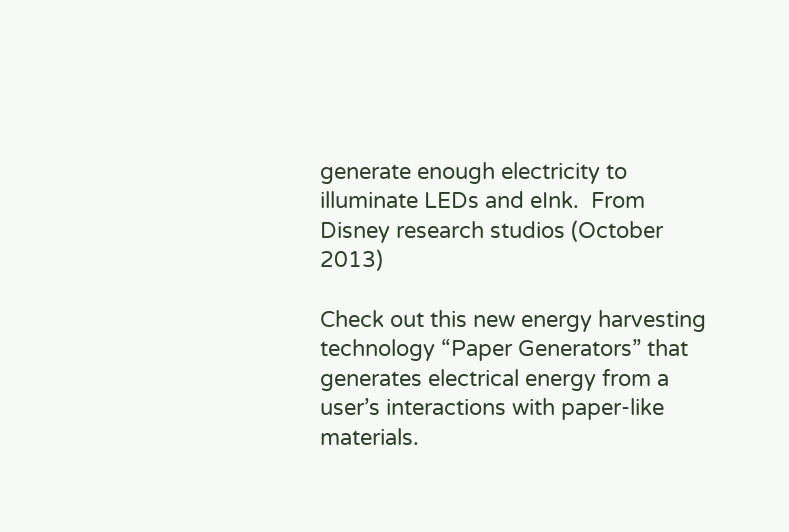generate enough electricity to illuminate LEDs and eInk.  From Disney research studios (October 2013)

Check out this new energy harvesting technology “Paper Generators” that generates electrical energy from a user’s interactions with paper-like materials.